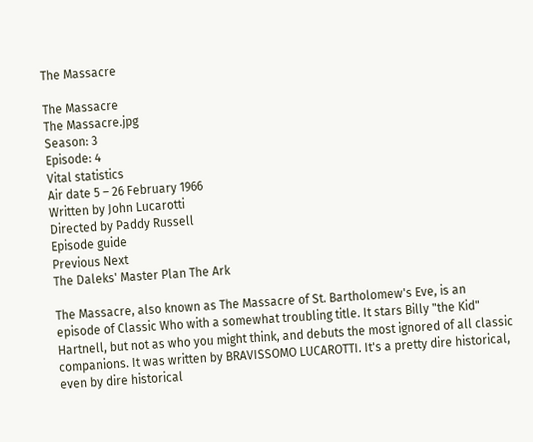The Massacre

The Massacre
The Massacre.jpg
Season: 3
Episode: 4
Vital statistics
Air date 5 – 26 February 1966
Written by John Lucarotti
Directed by Paddy Russell
Episode guide
Previous Next
The Daleks' Master Plan The Ark

The Massacre, also known as The Massacre of St. Bartholomew's Eve, is an episode of Classic Who with a somewhat troubling title. It stars Billy "the Kid" Hartnell, but not as who you might think, and debuts the most ignored of all classic companions. It was written by BRAVISSOMO LUCAROTTI. It's a pretty dire historical, even by dire historical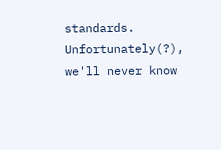standards. Unfortunately(?), we'll never know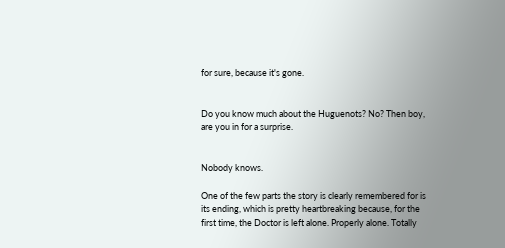for sure, because it's gone.


Do you know much about the Huguenots? No? Then boy, are you in for a surprise.


Nobody knows.

One of the few parts the story is clearly remembered for is its ending, which is pretty heartbreaking because, for the first time, the Doctor is left alone. Properly alone. Totally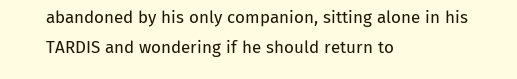abandoned by his only companion, sitting alone in his TARDIS and wondering if he should return to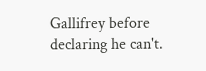Gallifrey before declaring he can't.